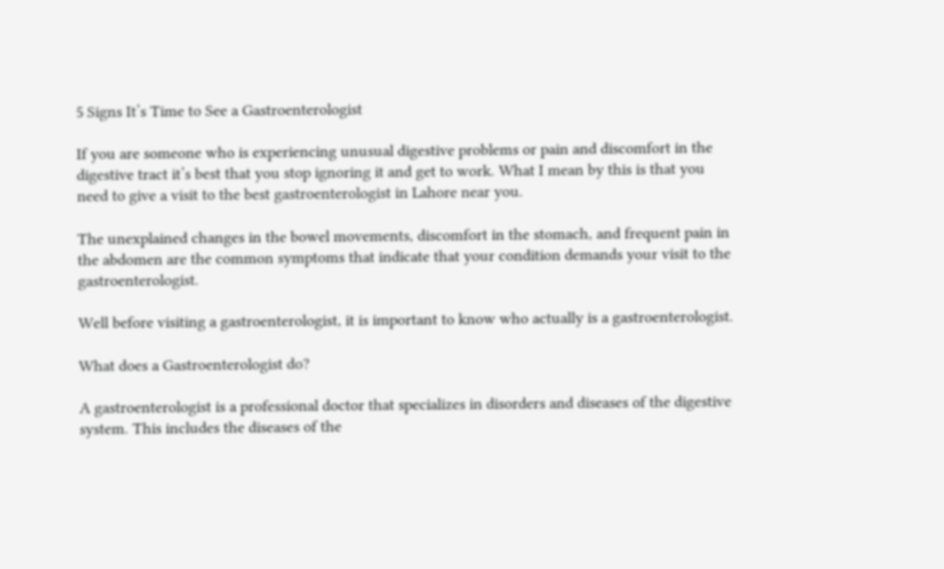5 Signs It’s Time to See a Gastroenterologist

If you are someone who is experiencing unusual digestive problems or pain and discomfort in the digestive tract it’s best that you stop ignoring it and get to work. What I mean by this is that you need to give a visit to the best gastroenterologist in Lahore near you.

The unexplained changes in the bowel movements, discomfort in the stomach, and frequent pain in the abdomen are the common symptoms that indicate that your condition demands your visit to the gastroenterologist.

Well before visiting a gastroenterologist, it is important to know who actually is a gastroenterologist.

What does a Gastroenterologist do?

A gastroenterologist is a professional doctor that specializes in disorders and diseases of the digestive system. This includes the diseases of the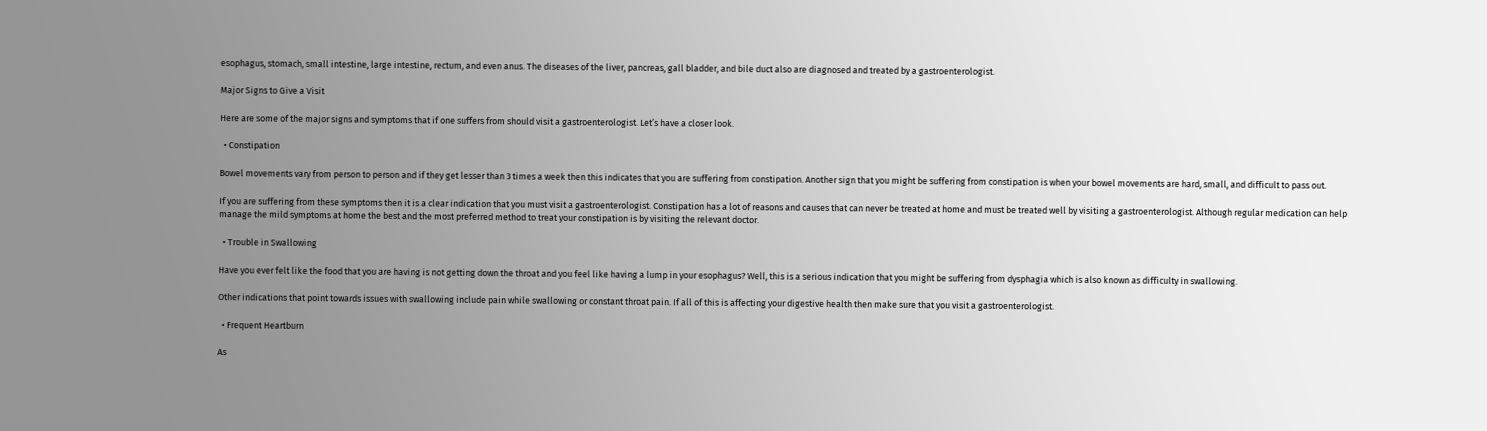esophagus, stomach, small intestine, large intestine, rectum, and even anus. The diseases of the liver, pancreas, gall bladder, and bile duct also are diagnosed and treated by a gastroenterologist.

Major Signs to Give a Visit

Here are some of the major signs and symptoms that if one suffers from should visit a gastroenterologist. Let’s have a closer look.

  • Constipation

Bowel movements vary from person to person and if they get lesser than 3 times a week then this indicates that you are suffering from constipation. Another sign that you might be suffering from constipation is when your bowel movements are hard, small, and difficult to pass out.

If you are suffering from these symptoms then it is a clear indication that you must visit a gastroenterologist. Constipation has a lot of reasons and causes that can never be treated at home and must be treated well by visiting a gastroenterologist. Although regular medication can help manage the mild symptoms at home the best and the most preferred method to treat your constipation is by visiting the relevant doctor.

  • Trouble in Swallowing

Have you ever felt like the food that you are having is not getting down the throat and you feel like having a lump in your esophagus? Well, this is a serious indication that you might be suffering from dysphagia which is also known as difficulty in swallowing.

Other indications that point towards issues with swallowing include pain while swallowing or constant throat pain. If all of this is affecting your digestive health then make sure that you visit a gastroenterologist.

  • Frequent Heartburn

As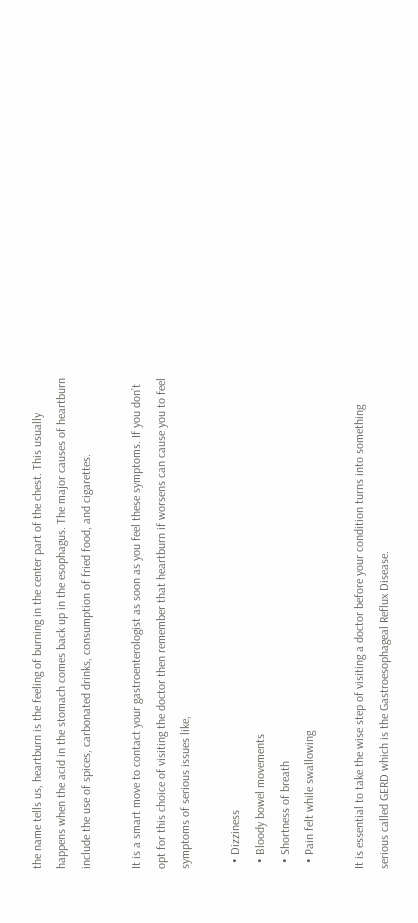the name tells us, heartburn is the feeling of burning in the center part of the chest. This usually happens when the acid in the stomach comes back up in the esophagus. The major causes of heartburn include the use of spices, carbonated drinks, consumption of fried food, and cigarettes.

It is a smart move to contact your gastroenterologist as soon as you feel these symptoms. If you don’t opt for this choice of visiting the doctor then remember that heartburn if worsens can cause you to feel symptoms of serious issues like,

  • Dizziness
  • Bloody bowel movements
  • Shortness of breath
  • Pain felt while swallowing

It is essential to take the wise step of visiting a doctor before your condition turns into something serious called GERD which is the Gastroesophageal Reflux Disease.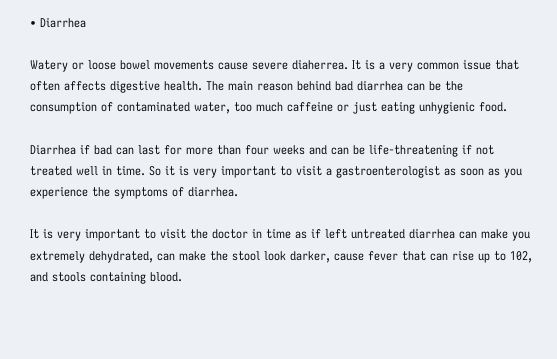• Diarrhea

Watery or loose bowel movements cause severe diaherrea. It is a very common issue that often affects digestive health. The main reason behind bad diarrhea can be the consumption of contaminated water, too much caffeine or just eating unhygienic food.

Diarrhea if bad can last for more than four weeks and can be life-threatening if not treated well in time. So it is very important to visit a gastroenterologist as soon as you experience the symptoms of diarrhea.

It is very important to visit the doctor in time as if left untreated diarrhea can make you extremely dehydrated, can make the stool look darker, cause fever that can rise up to 102, and stools containing blood.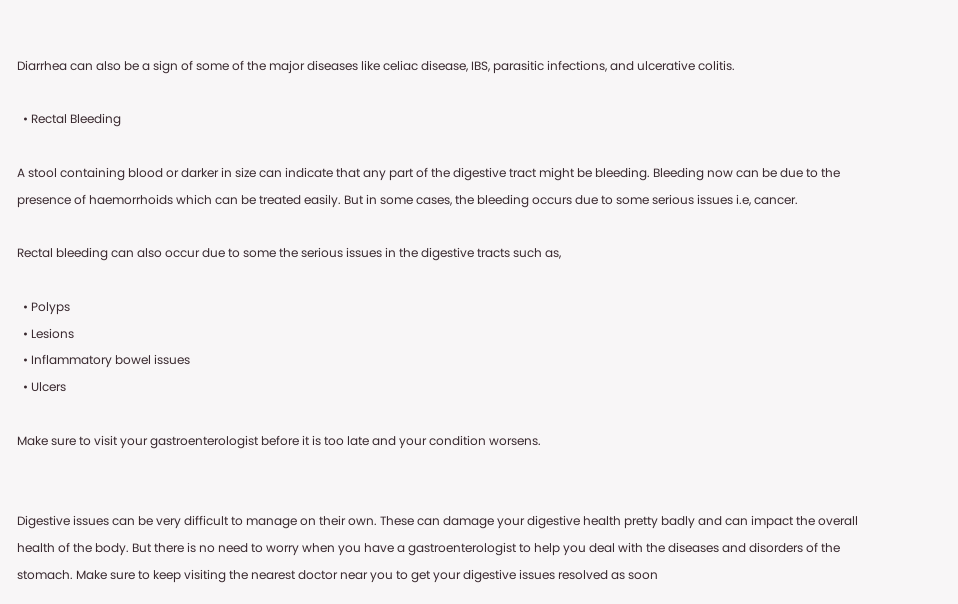Diarrhea can also be a sign of some of the major diseases like celiac disease, IBS, parasitic infections, and ulcerative colitis.

  • Rectal Bleeding

A stool containing blood or darker in size can indicate that any part of the digestive tract might be bleeding. Bleeding now can be due to the presence of haemorrhoids which can be treated easily. But in some cases, the bleeding occurs due to some serious issues i.e, cancer.

Rectal bleeding can also occur due to some the serious issues in the digestive tracts such as,

  • Polyps
  • Lesions
  • Inflammatory bowel issues
  • Ulcers

Make sure to visit your gastroenterologist before it is too late and your condition worsens.


Digestive issues can be very difficult to manage on their own. These can damage your digestive health pretty badly and can impact the overall health of the body. But there is no need to worry when you have a gastroenterologist to help you deal with the diseases and disorders of the stomach. Make sure to keep visiting the nearest doctor near you to get your digestive issues resolved as soon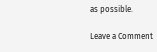as possible.

Leave a Comment